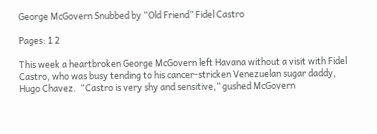George McGovern Snubbed by “Old Friend” Fidel Castro

Pages: 1 2

This week a heartbroken George McGovern left Havana without a visit with Fidel Castro, who was busy tending to his cancer-stricken Venezuelan sugar daddy, Hugo Chavez.  “Castro is very shy and sensitive,” gushed McGovern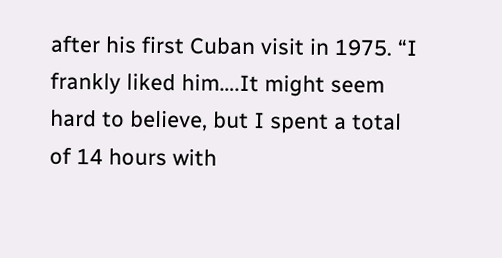after his first Cuban visit in 1975. “I frankly liked him….It might seem hard to believe, but I spent a total of 14 hours with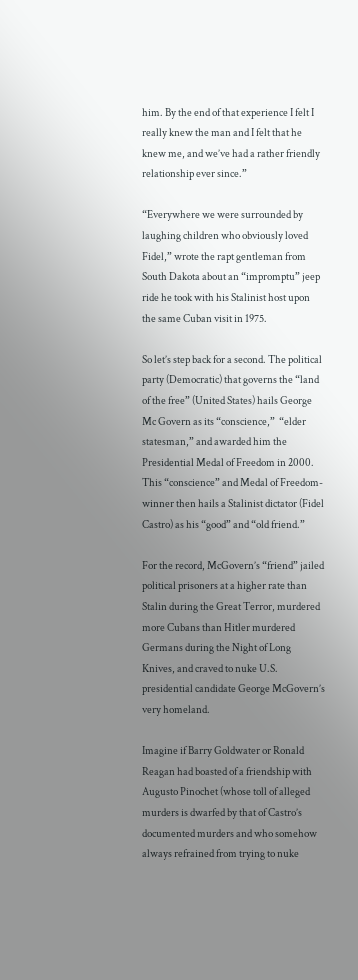him. By the end of that experience I felt I really knew the man and I felt that he knew me, and we’ve had a rather friendly relationship ever since.”

“Everywhere we were surrounded by laughing children who obviously loved Fidel,” wrote the rapt gentleman from South Dakota about an “impromptu” jeep ride he took with his Stalinist host upon the same Cuban visit in 1975.

So let’s step back for a second. The political party (Democratic) that governs the “land of the free” (United States) hails George Mc Govern as its “conscience,”  “elder statesman,” and awarded him the Presidential Medal of Freedom in 2000.  This “conscience” and Medal of Freedom-winner then hails a Stalinist dictator (Fidel Castro) as his “good” and “old friend.”

For the record, McGovern’s “friend” jailed political prisoners at a higher rate than Stalin during the Great Terror, murdered more Cubans than Hitler murdered Germans during the Night of Long Knives, and craved to nuke U.S. presidential candidate George McGovern’s very homeland.

Imagine if Barry Goldwater or Ronald Reagan had boasted of a friendship with Augusto Pinochet (whose toll of alleged murders is dwarfed by that of Castro’s documented murders and who somehow always refrained from trying to nuke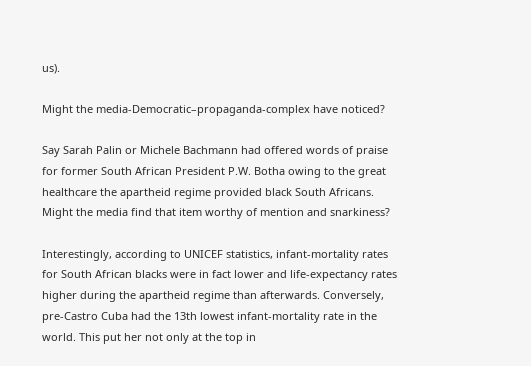us).

Might the media-Democratic–propaganda-complex have noticed?

Say Sarah Palin or Michele Bachmann had offered words of praise for former South African President P.W. Botha owing to the great healthcare the apartheid regime provided black South Africans.  Might the media find that item worthy of mention and snarkiness?

Interestingly, according to UNICEF statistics, infant-mortality rates for South African blacks were in fact lower and life-expectancy rates higher during the apartheid regime than afterwards. Conversely, pre-Castro Cuba had the 13th lowest infant-mortality rate in the world. This put her not only at the top in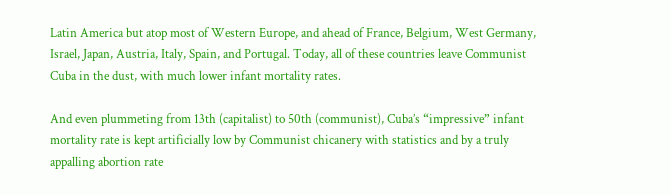Latin America but atop most of Western Europe, and ahead of France, Belgium, West Germany, Israel, Japan, Austria, Italy, Spain, and Portugal. Today, all of these countries leave Communist Cuba in the dust, with much lower infant mortality rates.

And even plummeting from 13th (capitalist) to 50th (communist), Cuba’s “impressive” infant mortality rate is kept artificially low by Communist chicanery with statistics and by a truly appalling abortion rate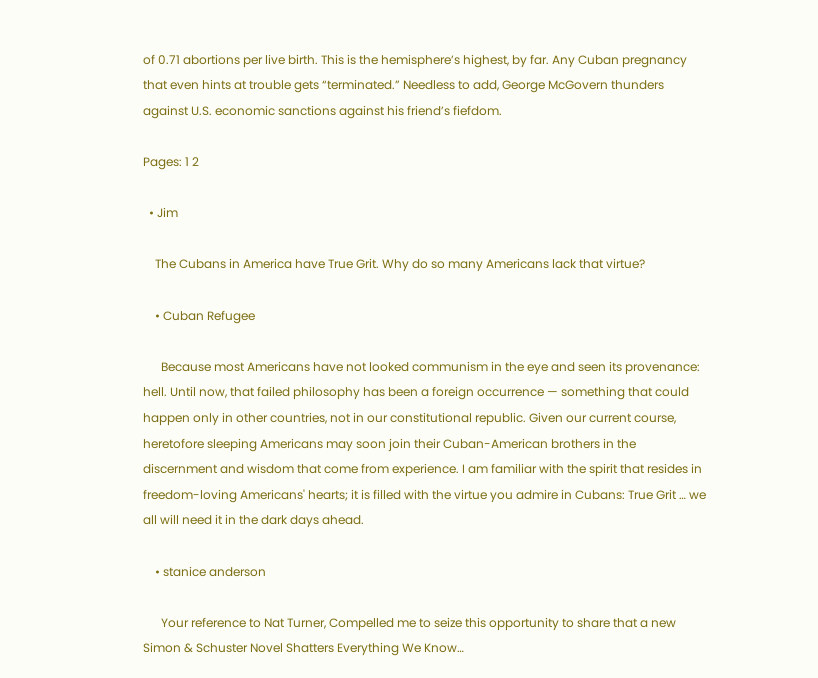of 0.71 abortions per live birth. This is the hemisphere’s highest, by far. Any Cuban pregnancy that even hints at trouble gets “terminated.” Needless to add, George McGovern thunders against U.S. economic sanctions against his friend’s fiefdom.

Pages: 1 2

  • Jim

    The Cubans in America have True Grit. Why do so many Americans lack that virtue?

    • Cuban Refugee

      Because most Americans have not looked communism in the eye and seen its provenance: hell. Until now, that failed philosophy has been a foreign occurrence — something that could happen only in other countries, not in our constitutional republic. Given our current course, heretofore sleeping Americans may soon join their Cuban-American brothers in the discernment and wisdom that come from experience. I am familiar with the spirit that resides in freedom-loving Americans' hearts; it is filled with the virtue you admire in Cubans: True Grit … we all will need it in the dark days ahead.

    • stanice anderson

      Your reference to Nat Turner, Compelled me to seize this opportunity to share that a new Simon & Schuster Novel Shatters Everything We Know…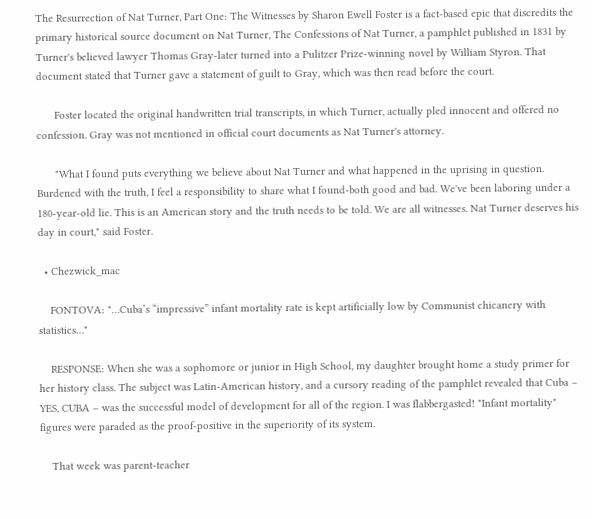The Resurrection of Nat Turner, Part One: The Witnesses by Sharon Ewell Foster is a fact-based epic that discredits the primary historical source document on Nat Turner, The Confessions of Nat Turner, a pamphlet published in 1831 by Turner's believed lawyer Thomas Gray-later turned into a Pulitzer Prize-winning novel by William Styron. That document stated that Turner gave a statement of guilt to Gray, which was then read before the court.

      Foster located the original handwritten trial transcripts, in which Turner, actually pled innocent and offered no confession. Gray was not mentioned in official court documents as Nat Turner's attorney.

      "What I found puts everything we believe about Nat Turner and what happened in the uprising in question. Burdened with the truth, I feel a responsibility to share what I found-both good and bad. We've been laboring under a 180-year-old lie. This is an American story and the truth needs to be told. We are all witnesses. Nat Turner deserves his day in court," said Foster.

  • Chezwick_mac

    FONTOVA: "…Cuba’s “impressive” infant mortality rate is kept artificially low by Communist chicanery with statistics…"

    RESPONSE: When she was a sophomore or junior in High School, my daughter brought home a study primer for her history class. The subject was Latin-American history, and a cursory reading of the pamphlet revealed that Cuba – YES, CUBA – was the successful model of development for all of the region. I was flabbergasted! "Infant mortality" figures were paraded as the proof-positive in the superiority of its system.

    That week was parent-teacher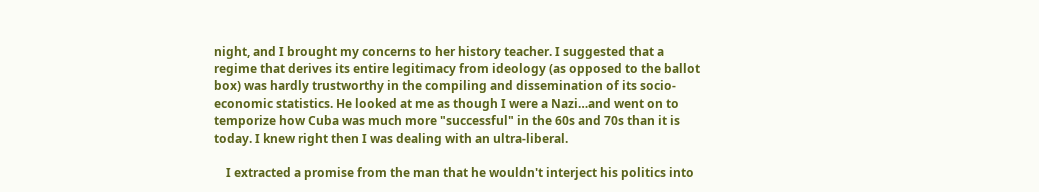night, and I brought my concerns to her history teacher. I suggested that a regime that derives its entire legitimacy from ideology (as opposed to the ballot box) was hardly trustworthy in the compiling and dissemination of its socio-economic statistics. He looked at me as though I were a Nazi…and went on to temporize how Cuba was much more "successful" in the 60s and 70s than it is today. I knew right then I was dealing with an ultra-liberal.

    I extracted a promise from the man that he wouldn't interject his politics into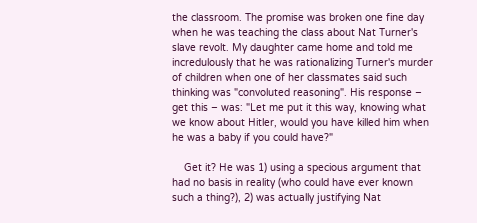the classroom. The promise was broken one fine day when he was teaching the class about Nat Turner's slave revolt. My daughter came home and told me incredulously that he was rationalizing Turner's murder of children when one of her classmates said such thinking was "convoluted reasoning". His response – get this – was: "Let me put it this way, knowing what we know about Hitler, would you have killed him when he was a baby if you could have?"

    Get it? He was 1) using a specious argument that had no basis in reality (who could have ever known such a thing?), 2) was actually justifying Nat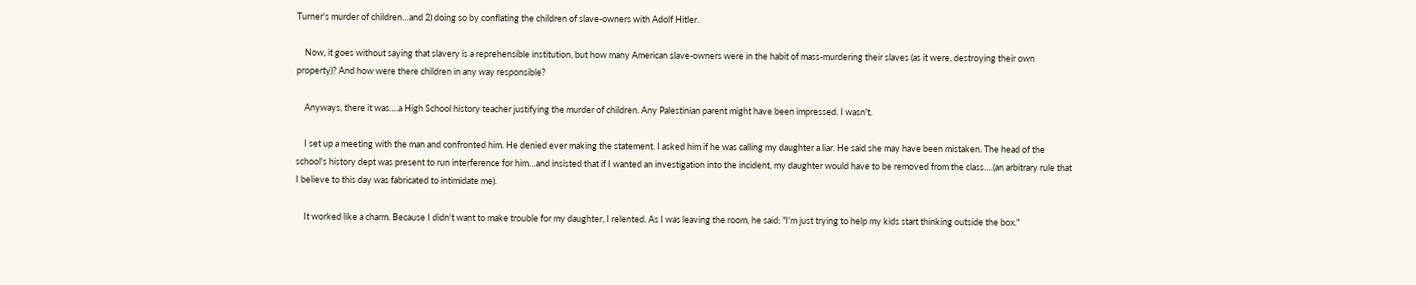Turner's murder of children…and 2) doing so by conflating the children of slave-owners with Adolf Hitler.

    Now, it goes without saying that slavery is a reprehensible institution, but how many American slave-owners were in the habit of mass-murdering their slaves (as it were, destroying their own property)? And how were there children in any way responsible?

    Anyways, there it was….a High School history teacher justifying the murder of children. Any Palestinian parent might have been impressed. I wasn't.

    I set up a meeting with the man and confronted him. He denied ever making the statement. I asked him if he was calling my daughter a liar. He said she may have been mistaken. The head of the school's history dept was present to run interference for him…and insisted that if I wanted an investigation into the incident, my daughter would have to be removed from the class….(an arbitrary rule that I believe to this day was fabricated to intimidate me).

    It worked like a charm. Because I didn't want to make trouble for my daughter, I relented. As I was leaving the room, he said: "I'm just trying to help my kids start thinking outside the box."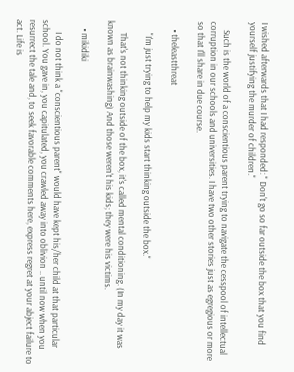I wished afterwards that I had responded: " Don't go so far outside the box that you find yourself justifying the murder of children."

    Such is the world of a conscientious parent trying to navigate the cesspool of intellectual corruption in our schools and universities. I have two other stories just as egregious or more so that I'll share in due course.

    • theleastthreat

      "I'm just trying to help my kids start thinking outside the box."

      That's not thinking outside of the box, it's called mental conditioning. (In my day it was known as brainwashing) And those weren't his kids; they were his victims.

    • mikidiki

      I do not think a "conscientious parent" would have kept his/her child at that particular school. You gave in, you capitulated, you crawled away into oblivion .. until now when you resurrect the tale and, to seek favorable comments here, express regret at your abject failure to act. Life is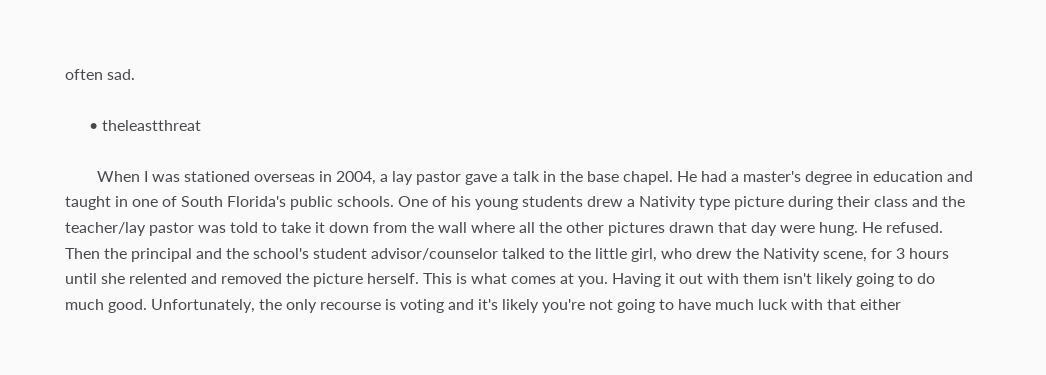often sad.

      • theleastthreat

        When I was stationed overseas in 2004, a lay pastor gave a talk in the base chapel. He had a master's degree in education and taught in one of South Florida's public schools. One of his young students drew a Nativity type picture during their class and the teacher/lay pastor was told to take it down from the wall where all the other pictures drawn that day were hung. He refused. Then the principal and the school's student advisor/counselor talked to the little girl, who drew the Nativity scene, for 3 hours until she relented and removed the picture herself. This is what comes at you. Having it out with them isn't likely going to do much good. Unfortunately, the only recourse is voting and it's likely you're not going to have much luck with that either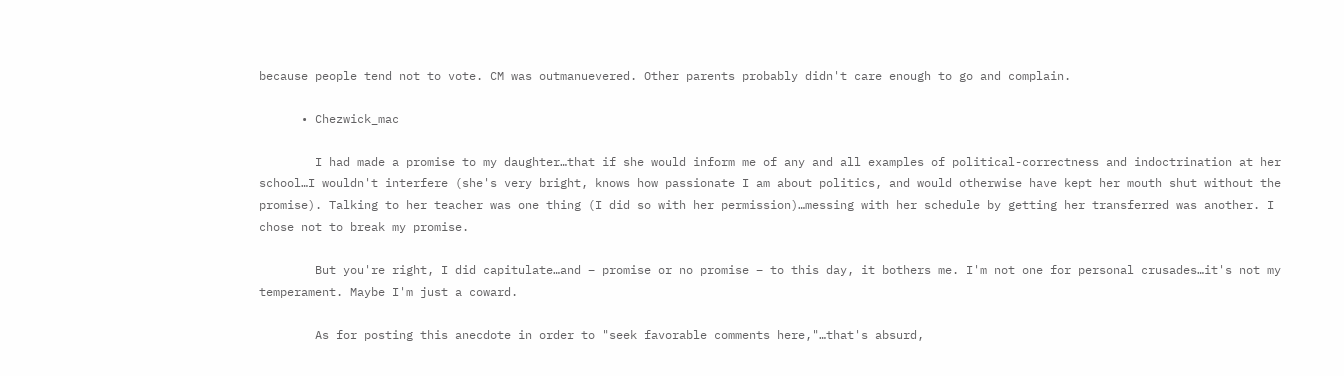because people tend not to vote. CM was outmanuevered. Other parents probably didn't care enough to go and complain.

      • Chezwick_mac

        I had made a promise to my daughter…that if she would inform me of any and all examples of political-correctness and indoctrination at her school…I wouldn't interfere (she's very bright, knows how passionate I am about politics, and would otherwise have kept her mouth shut without the promise). Talking to her teacher was one thing (I did so with her permission)…messing with her schedule by getting her transferred was another. I chose not to break my promise.

        But you're right, I did capitulate…and – promise or no promise – to this day, it bothers me. I'm not one for personal crusades…it's not my temperament. Maybe I'm just a coward.

        As for posting this anecdote in order to "seek favorable comments here,"…that's absurd,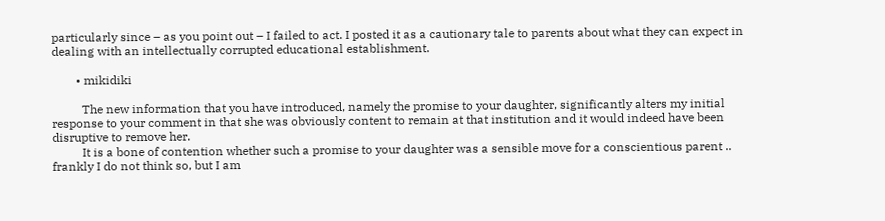particularly since – as you point out – I failed to act. I posted it as a cautionary tale to parents about what they can expect in dealing with an intellectually corrupted educational establishment.

        • mikidiki

          The new information that you have introduced, namely the promise to your daughter, significantly alters my initial response to your comment in that she was obviously content to remain at that institution and it would indeed have been disruptive to remove her.
          It is a bone of contention whether such a promise to your daughter was a sensible move for a conscientious parent .. frankly I do not think so, but I am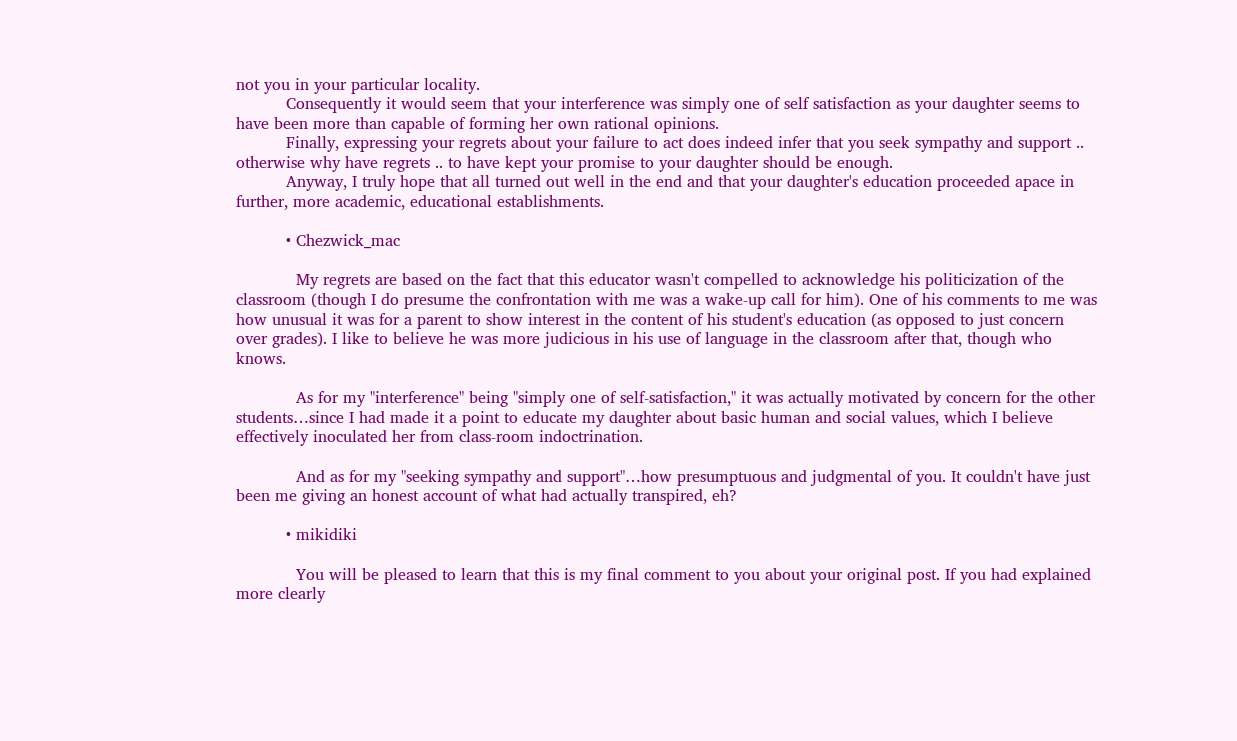not you in your particular locality.
          Consequently it would seem that your interference was simply one of self satisfaction as your daughter seems to have been more than capable of forming her own rational opinions.
          Finally, expressing your regrets about your failure to act does indeed infer that you seek sympathy and support .. otherwise why have regrets .. to have kept your promise to your daughter should be enough.
          Anyway, I truly hope that all turned out well in the end and that your daughter's education proceeded apace in further, more academic, educational establishments.

          • Chezwick_mac

            My regrets are based on the fact that this educator wasn't compelled to acknowledge his politicization of the classroom (though I do presume the confrontation with me was a wake-up call for him). One of his comments to me was how unusual it was for a parent to show interest in the content of his student's education (as opposed to just concern over grades). I like to believe he was more judicious in his use of language in the classroom after that, though who knows.

            As for my "interference" being "simply one of self-satisfaction," it was actually motivated by concern for the other students…since I had made it a point to educate my daughter about basic human and social values, which I believe effectively inoculated her from class-room indoctrination.

            And as for my "seeking sympathy and support"…how presumptuous and judgmental of you. It couldn't have just been me giving an honest account of what had actually transpired, eh?

          • mikidiki

            You will be pleased to learn that this is my final comment to you about your original post. If you had explained more clearly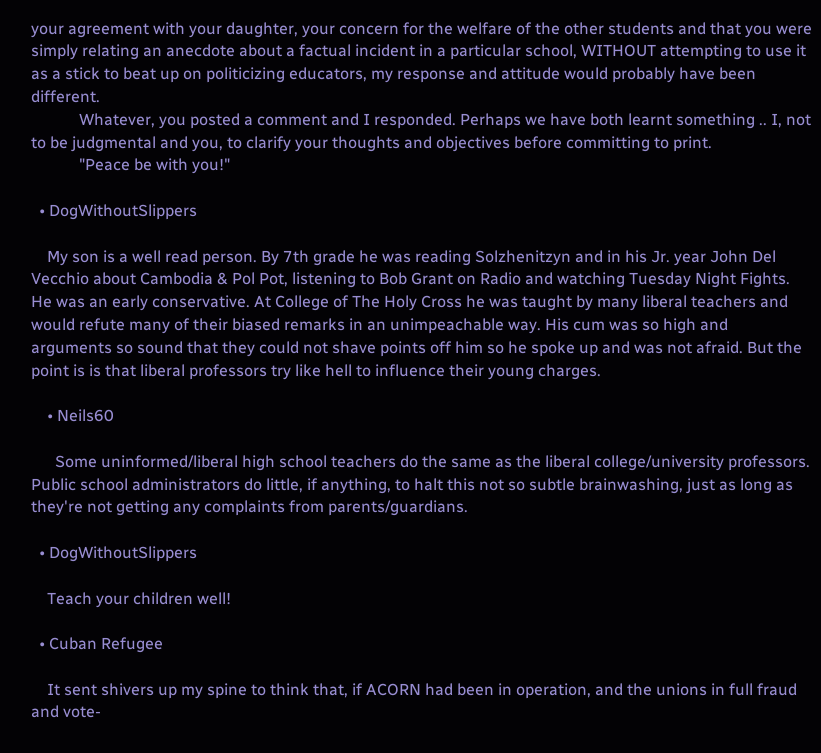your agreement with your daughter, your concern for the welfare of the other students and that you were simply relating an anecdote about a factual incident in a particular school, WITHOUT attempting to use it as a stick to beat up on politicizing educators, my response and attitude would probably have been different.
            Whatever, you posted a comment and I responded. Perhaps we have both learnt something .. I, not to be judgmental and you, to clarify your thoughts and objectives before committing to print.
            "Peace be with you!"

  • DogWithoutSlippers

    My son is a well read person. By 7th grade he was reading Solzhenitzyn and in his Jr. year John Del Vecchio about Cambodia & Pol Pot, listening to Bob Grant on Radio and watching Tuesday Night Fights. He was an early conservative. At College of The Holy Cross he was taught by many liberal teachers and would refute many of their biased remarks in an unimpeachable way. His cum was so high and arguments so sound that they could not shave points off him so he spoke up and was not afraid. But the point is is that liberal professors try like hell to influence their young charges.

    • Neils60

      Some uninformed/liberal high school teachers do the same as the liberal college/university professors. Public school administrators do little, if anything, to halt this not so subtle brainwashing, just as long as they're not getting any complaints from parents/guardians.

  • DogWithoutSlippers

    Teach your children well!

  • Cuban Refugee

    It sent shivers up my spine to think that, if ACORN had been in operation, and the unions in full fraud and vote-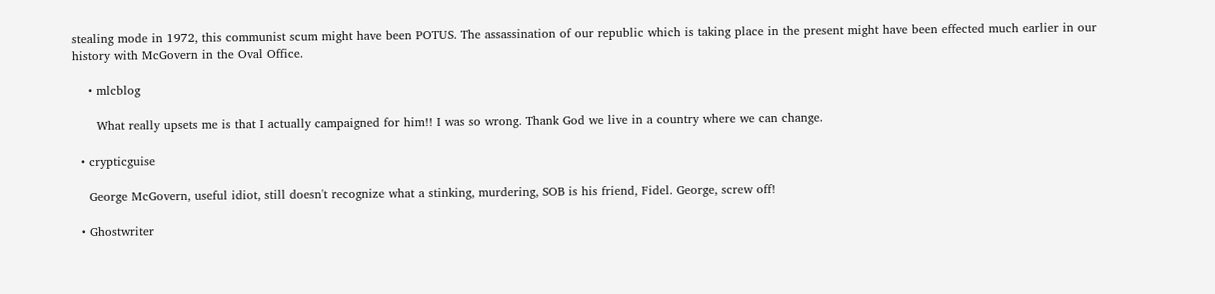stealing mode in 1972, this communist scum might have been POTUS. The assassination of our republic which is taking place in the present might have been effected much earlier in our history with McGovern in the Oval Office.

    • mlcblog

      What really upsets me is that I actually campaigned for him!! I was so wrong. Thank God we live in a country where we can change.

  • crypticguise

    George McGovern, useful idiot, still doesn't recognize what a stinking, murdering, SOB is his friend, Fidel. George, screw off!

  • Ghostwriter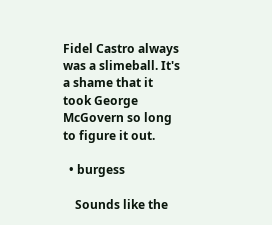Fidel Castro always was a slimeball. It's a shame that it took George McGovern so long to figure it out.

  • burgess

    Sounds like the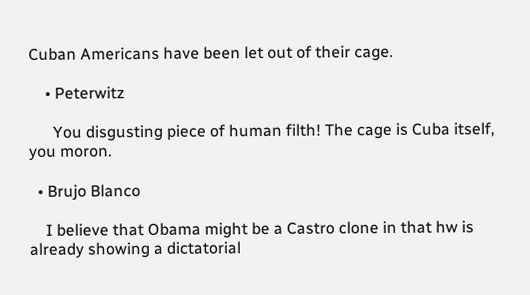Cuban Americans have been let out of their cage.

    • Peterwitz

      You disgusting piece of human filth! The cage is Cuba itself, you moron.

  • Brujo Blanco

    I believe that Obama might be a Castro clone in that hw is already showing a dictatorial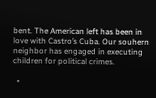bent. The American left has been in love with Castro’s Cuba. Our souhern neighbor has engaged in executing children for political crimes.

  •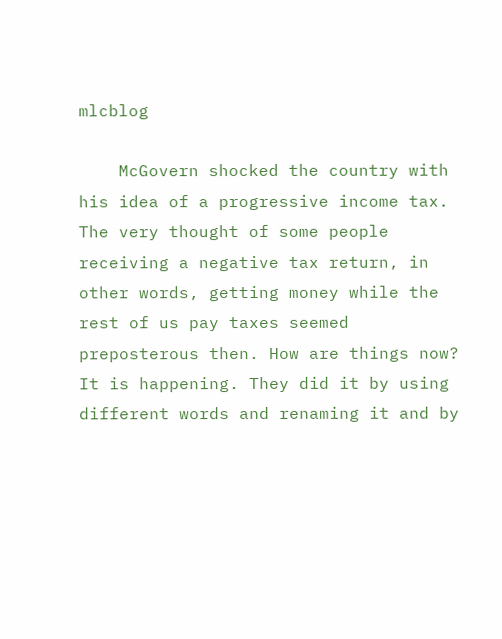mlcblog

    McGovern shocked the country with his idea of a progressive income tax. The very thought of some people receiving a negative tax return, in other words, getting money while the rest of us pay taxes seemed preposterous then. How are things now? It is happening. They did it by using different words and renaming it and by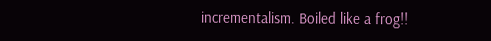incrementalism. Boiled like a frog!!